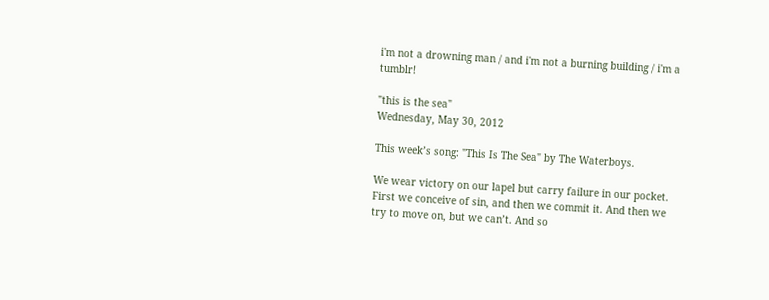i'm not a drowning man / and i'm not a burning building / i'm a tumblr!

"this is the sea"
Wednesday, May 30, 2012

This week’s song: "This Is The Sea" by The Waterboys.

We wear victory on our lapel but carry failure in our pocket. First we conceive of sin, and then we commit it. And then we try to move on, but we can’t. And so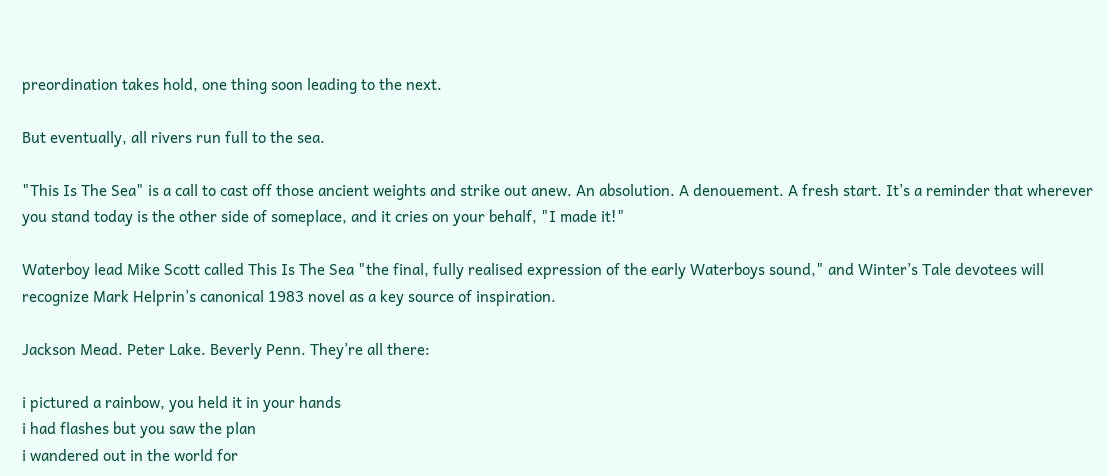preordination takes hold, one thing soon leading to the next.

But eventually, all rivers run full to the sea.

"This Is The Sea" is a call to cast off those ancient weights and strike out anew. An absolution. A denouement. A fresh start. It’s a reminder that wherever you stand today is the other side of someplace, and it cries on your behalf, "I made it!"

Waterboy lead Mike Scott called This Is The Sea "the final, fully realised expression of the early Waterboys sound," and Winter’s Tale devotees will recognize Mark Helprin’s canonical 1983 novel as a key source of inspiration.

Jackson Mead. Peter Lake. Beverly Penn. They’re all there:

i pictured a rainbow, you held it in your hands
i had flashes but you saw the plan
i wandered out in the world for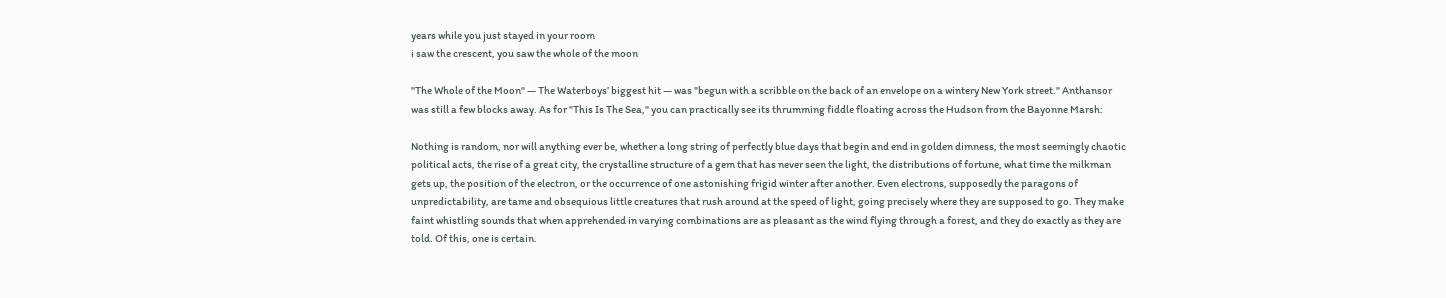years while you just stayed in your room
i saw the crescent, you saw the whole of the moon

"The Whole of the Moon" — The Waterboys’ biggest hit — was "begun with a scribble on the back of an envelope on a wintery New York street." Anthansor was still a few blocks away. As for "This Is The Sea," you can practically see its thrumming fiddle floating across the Hudson from the Bayonne Marsh:

Nothing is random, nor will anything ever be, whether a long string of perfectly blue days that begin and end in golden dimness, the most seemingly chaotic political acts, the rise of a great city, the crystalline structure of a gem that has never seen the light, the distributions of fortune, what time the milkman gets up, the position of the electron, or the occurrence of one astonishing frigid winter after another. Even electrons, supposedly the paragons of unpredictability, are tame and obsequious little creatures that rush around at the speed of light, going precisely where they are supposed to go. They make faint whistling sounds that when apprehended in varying combinations are as pleasant as the wind flying through a forest, and they do exactly as they are told. Of this, one is certain.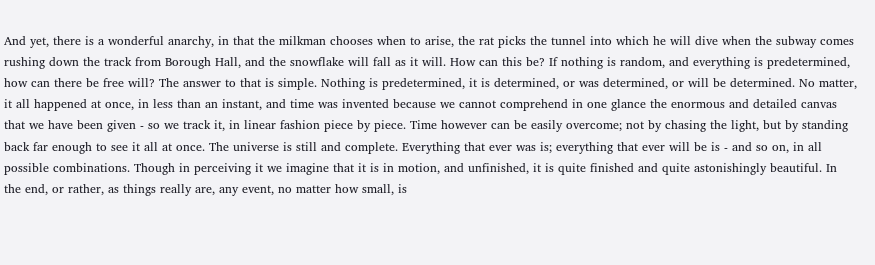And yet, there is a wonderful anarchy, in that the milkman chooses when to arise, the rat picks the tunnel into which he will dive when the subway comes rushing down the track from Borough Hall, and the snowflake will fall as it will. How can this be? If nothing is random, and everything is predetermined, how can there be free will? The answer to that is simple. Nothing is predetermined, it is determined, or was determined, or will be determined. No matter, it all happened at once, in less than an instant, and time was invented because we cannot comprehend in one glance the enormous and detailed canvas that we have been given - so we track it, in linear fashion piece by piece. Time however can be easily overcome; not by chasing the light, but by standing back far enough to see it all at once. The universe is still and complete. Everything that ever was is; everything that ever will be is - and so on, in all possible combinations. Though in perceiving it we imagine that it is in motion, and unfinished, it is quite finished and quite astonishingly beautiful. In the end, or rather, as things really are, any event, no matter how small, is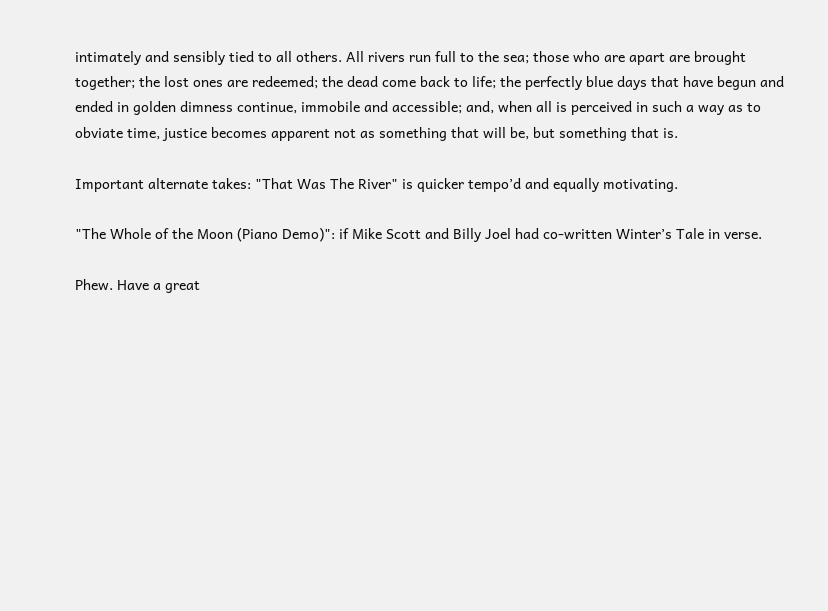intimately and sensibly tied to all others. All rivers run full to the sea; those who are apart are brought together; the lost ones are redeemed; the dead come back to life; the perfectly blue days that have begun and ended in golden dimness continue, immobile and accessible; and, when all is perceived in such a way as to obviate time, justice becomes apparent not as something that will be, but something that is.

Important alternate takes: "That Was The River" is quicker tempo’d and equally motivating.

"The Whole of the Moon (Piano Demo)": if Mike Scott and Billy Joel had co-written Winter’s Tale in verse.

Phew. Have a great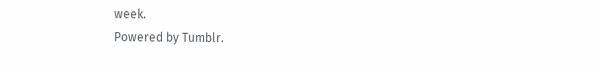week.
Powered by Tumblr.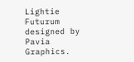Lightie Futurum designed by Pavia Graphics.